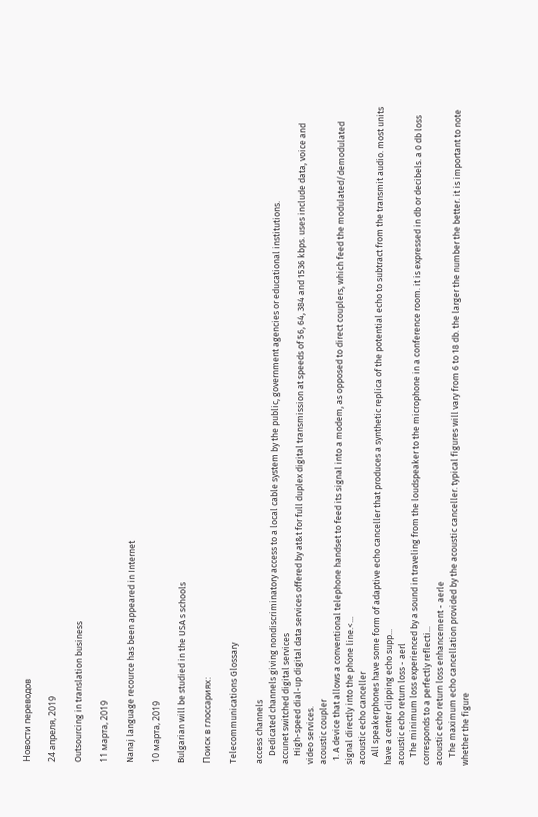Новости переводов

24 апреля, 2019

Outsourcing in translation business

11 марта, 2019

Nanaj language recource has been appeared in Internet

10 марта, 2019

Bulgarian will be studied in the USA s schools

Поиск в глоссариях:

Telecommunications Glossary

access channels
    Dedicated channels giving nondiscriminatory access to a local cable system by the public, government agencies or educational institutions.
accunet switched digital services
    High-speed dial-up digital data services offered by at&t for full duplex digital transmission at speeds of 56, 64, 384 and 1536 kbps. uses include data, voice and video services.
acoustic coupler
  1. A device that allows a conventional telephone handset to feed its signal into a modem, as opposed to direct couplers, which feed the modulated/demodulated signal directly into the phone line.<...
acoustic echo canceller
    All speakerphones have some form of adaptive echo canceller that produces a synthetic replica of the potential echo to subtract from the transmit audio. most units have a center clipping echo supp...
acoustic echo return loss - aerl
    The minimum loss experienced by a sound in traveling from the loudspeaker to the microphone in a conference room. it is expressed in db or decibels. a 0 db loss corresponds to a perfectly reflecti...
acoustic echo return loss enhancement - aerle
    The maximum echo cancellation provided by the acoustic canceller. typical figures will vary from 6 to 18 db. the larger the number the better. it is important to note whether the figure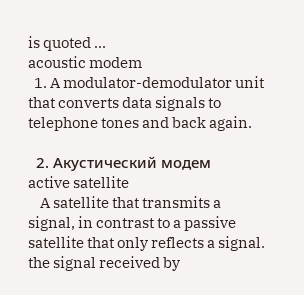is quoted ...
acoustic modem
  1. A modulator-demodulator unit that converts data signals to telephone tones and back again.

  2. Акустический модем
active satellite
    A satellite that transmits a signal, in contrast to a passive satellite that only reflects a signal. the signal received by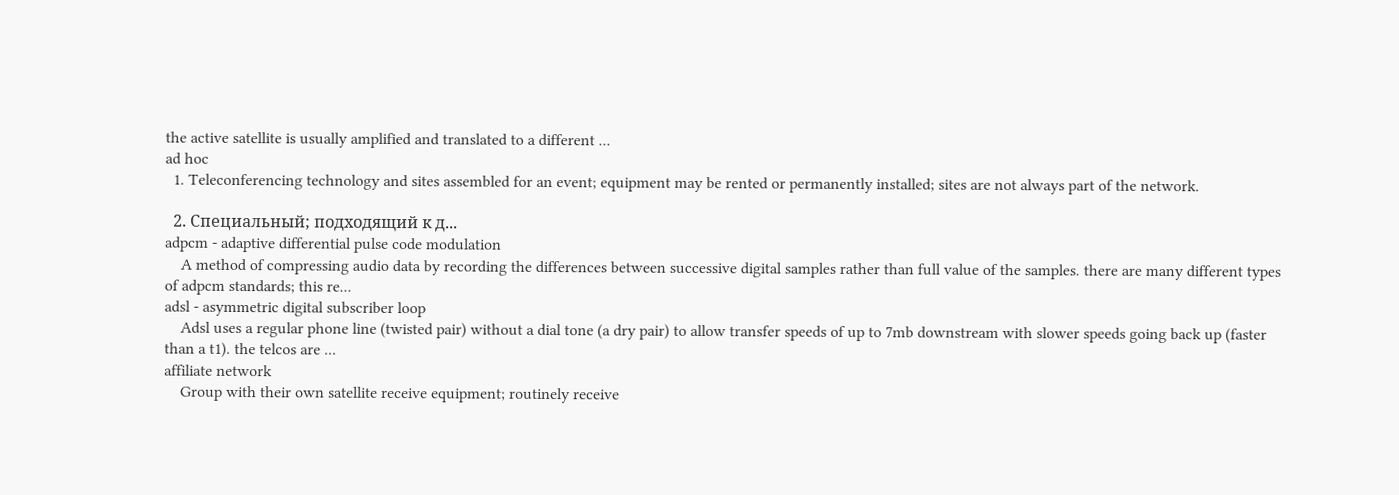the active satellite is usually amplified and translated to a different ...
ad hoc
  1. Teleconferencing technology and sites assembled for an event; equipment may be rented or permanently installed; sites are not always part of the network.

  2. Специальный; подходящий к д...
adpcm - adaptive differential pulse code modulation
    A method of compressing audio data by recording the differences between successive digital samples rather than full value of the samples. there are many different types of adpcm standards; this re...
adsl - asymmetric digital subscriber loop
    Adsl uses a regular phone line (twisted pair) without a dial tone (a dry pair) to allow transfer speeds of up to 7mb downstream with slower speeds going back up (faster than a t1). the telcos are ...
affiliate network
    Group with their own satellite receive equipment; routinely receive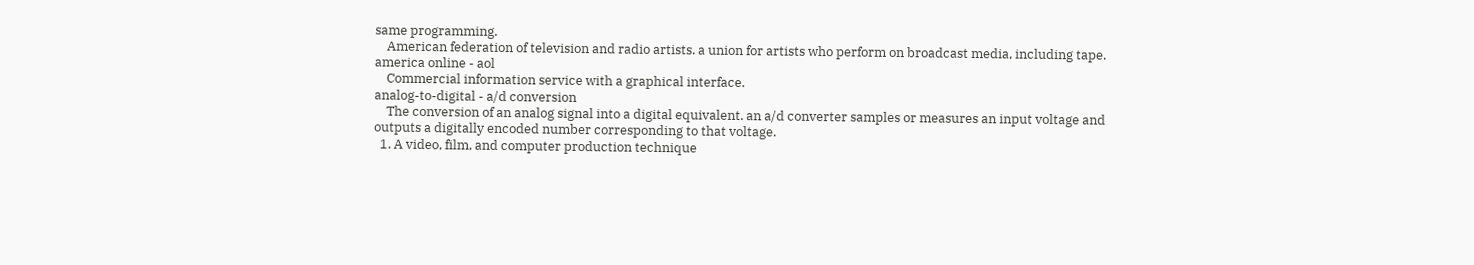same programming.
    American federation of television and radio artists. a union for artists who perform on broadcast media, including tape.
america online - aol
    Commercial information service with a graphical interface.
analog-to-digital - a/d conversion
    The conversion of an analog signal into a digital equivalent. an a/d converter samples or measures an input voltage and outputs a digitally encoded number corresponding to that voltage.
  1. A video, film, and computer production technique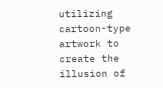utilizing cartoon-type artwork to create the illusion of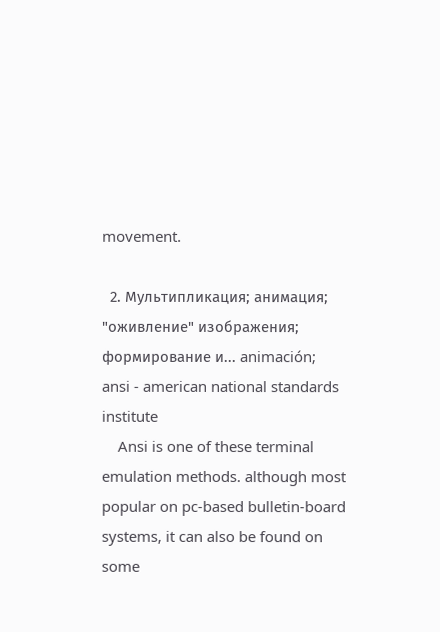movement.

  2. Мультипликация; анимация; "оживление" изображения; формирование и... animación;
ansi - american national standards institute
    Ansi is one of these terminal emulation methods. although most popular on pc-based bulletin-board systems, it can also be found on some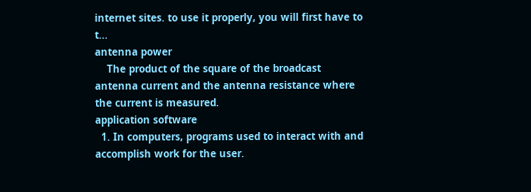internet sites. to use it properly, you will first have to t...
antenna power
    The product of the square of the broadcast antenna current and the antenna resistance where the current is measured.
application software
  1. In computers, programs used to interact with and accomplish work for the user.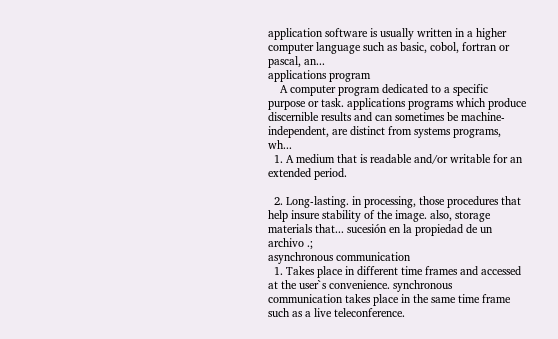application software is usually written in a higher computer language such as basic, cobol, fortran or pascal, an...
applications program
    A computer program dedicated to a specific purpose or task. applications programs which produce discernible results and can sometimes be machine-independent, are distinct from systems programs, wh...
  1. A medium that is readable and/or writable for an extended period.

  2. Long-lasting. in processing, those procedures that help insure stability of the image. also, storage materials that... sucesión en la propiedad de un archivo .;
asynchronous communication
  1. Takes place in different time frames and accessed at the user`s convenience. synchronous communication takes place in the same time frame such as a live teleconference.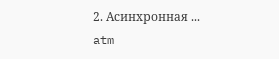2. Асинхронная ...
atm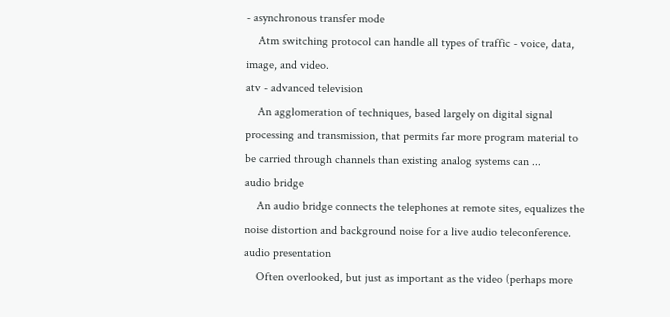- asynchronous transfer mode
    Atm switching protocol can handle all types of traffic - voice, data, image, and video.
atv - advanced television
    An agglomeration of techniques, based largely on digital signal processing and transmission, that permits far more program material to be carried through channels than existing analog systems can ...
audio bridge
    An audio bridge connects the telephones at remote sites, equalizes the noise distortion and background noise for a live audio teleconference.
audio presentation
    Often overlooked, but just as important as the video (perhaps more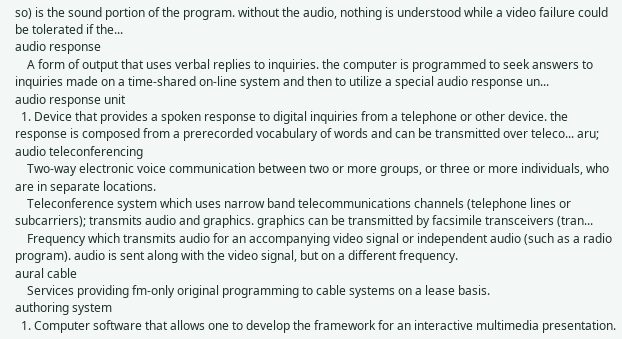so) is the sound portion of the program. without the audio, nothing is understood while a video failure could be tolerated if the...
audio response
    A form of output that uses verbal replies to inquiries. the computer is programmed to seek answers to inquiries made on a time-shared on-line system and then to utilize a special audio response un...
audio response unit
  1. Device that provides a spoken response to digital inquiries from a telephone or other device. the response is composed from a prerecorded vocabulary of words and can be transmitted over teleco... aru;
audio teleconferencing
    Two-way electronic voice communication between two or more groups, or three or more individuals, who are in separate locations.
    Teleconference system which uses narrow band telecommunications channels (telephone lines or subcarriers); transmits audio and graphics. graphics can be transmitted by facsimile transceivers (tran...
    Frequency which transmits audio for an accompanying video signal or independent audio (such as a radio program). audio is sent along with the video signal, but on a different frequency.
aural cable
    Services providing fm-only original programming to cable systems on a lease basis.
authoring system
  1. Computer software that allows one to develop the framework for an interactive multimedia presentation.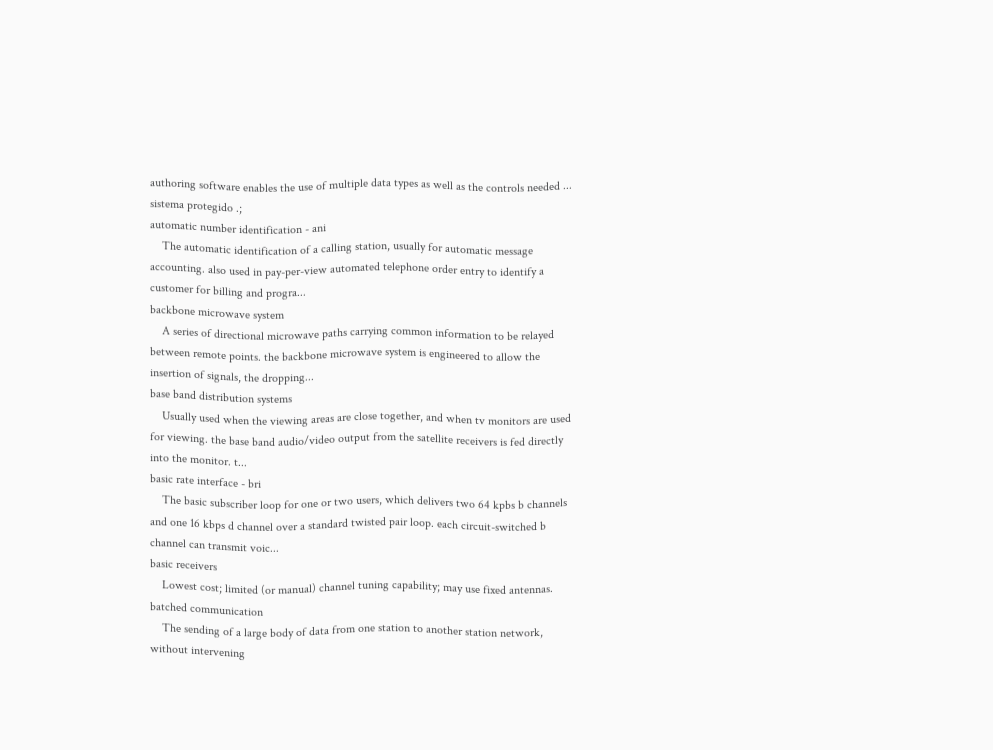authoring software enables the use of multiple data types as well as the controls needed ... sistema protegido .;
automatic number identification - ani
    The automatic identification of a calling station, usually for automatic message accounting. also used in pay-per-view automated telephone order entry to identify a customer for billing and progra...
backbone microwave system
    A series of directional microwave paths carrying common information to be relayed between remote points. the backbone microwave system is engineered to allow the insertion of signals, the dropping...
base band distribution systems
    Usually used when the viewing areas are close together, and when tv monitors are used for viewing. the base band audio/video output from the satellite receivers is fed directly into the monitor. t...
basic rate interface - bri
    The basic subscriber loop for one or two users, which delivers two 64 kpbs b channels and one 16 kbps d channel over a standard twisted pair loop. each circuit-switched b channel can transmit voic...
basic receivers
    Lowest cost; limited (or manual) channel tuning capability; may use fixed antennas.
batched communication
    The sending of a large body of data from one station to another station network, without intervening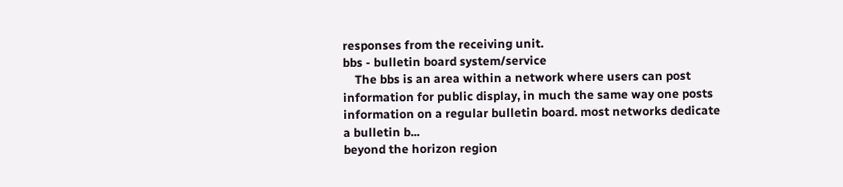responses from the receiving unit.
bbs - bulletin board system/service
    The bbs is an area within a network where users can post information for public display, in much the same way one posts information on a regular bulletin board. most networks dedicate a bulletin b...
beyond the horizon region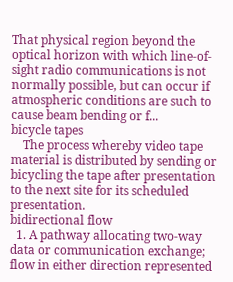That physical region beyond the optical horizon with which line-of- sight radio communications is not normally possible, but can occur if atmospheric conditions are such to cause beam bending or f...
bicycle tapes
    The process whereby video tape material is distributed by sending or bicycling the tape after presentation to the next site for its scheduled presentation.
bidirectional flow
  1. A pathway allocating two-way data or communication exchange; flow in either direction represented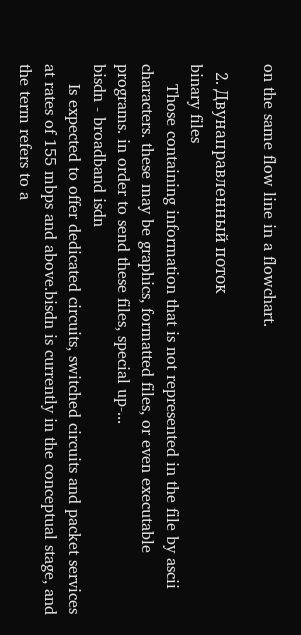on the same flow line in a flowchart.

  2. Двунаправленный поток
binary files
    Those containing information that is not represented in the file by ascii characters. these may be graphics, formatted files, or even executable programs. in order to send these files, special up-...
bisdn - broadband isdn
    Is expected to offer dedicated circuits, switched circuits and packet services at rates of 155 mbps and above.bisdn is currently in the conceptual stage, and the term refers to a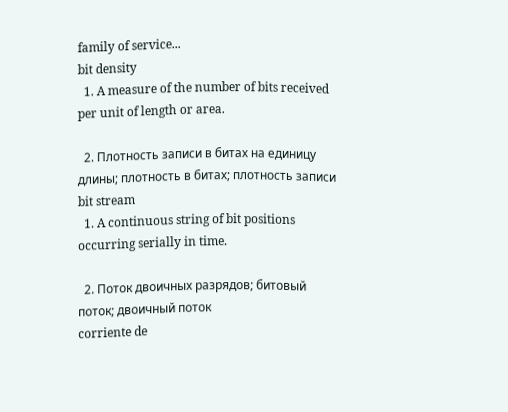family of service...
bit density
  1. A measure of the number of bits received per unit of length or area.

  2. Плотность записи в битах на единицу длины; плотность в битах; плотность записи
bit stream
  1. A continuous string of bit positions occurring serially in time.

  2. Поток двоичных разрядов; битовый поток; двоичный поток
corriente de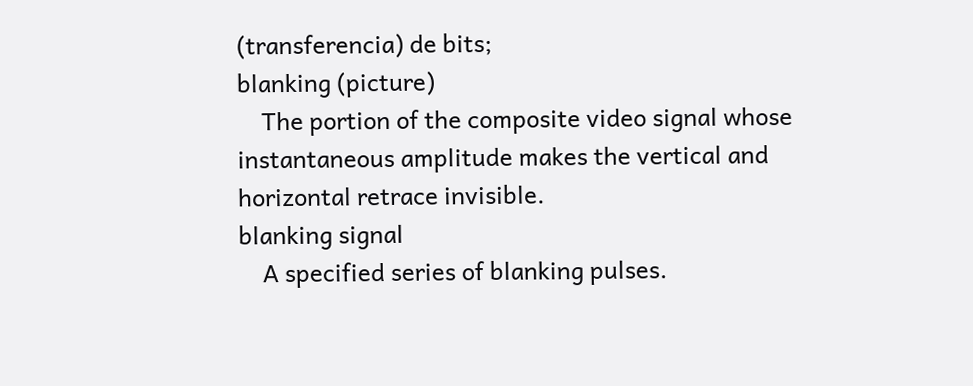(transferencia) de bits;
blanking (picture)
    The portion of the composite video signal whose instantaneous amplitude makes the vertical and horizontal retrace invisible.
blanking signal
    A specified series of blanking pulses.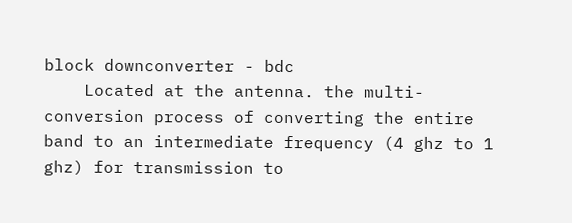block downconverter - bdc
    Located at the antenna. the multi-conversion process of converting the entire band to an intermediate frequency (4 ghz to 1 ghz) for transmission to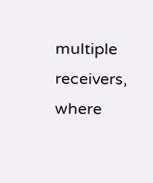multiple receivers, where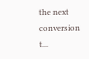the next conversion t...